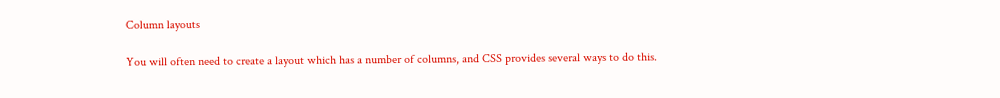Column layouts

You will often need to create a layout which has a number of columns, and CSS provides several ways to do this.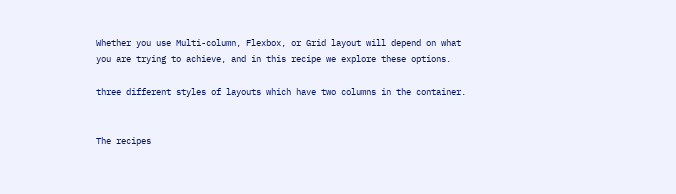Whether you use Multi-column, Flexbox, or Grid layout will depend on what you are trying to achieve, and in this recipe we explore these options.

three different styles of layouts which have two columns in the container.


The recipes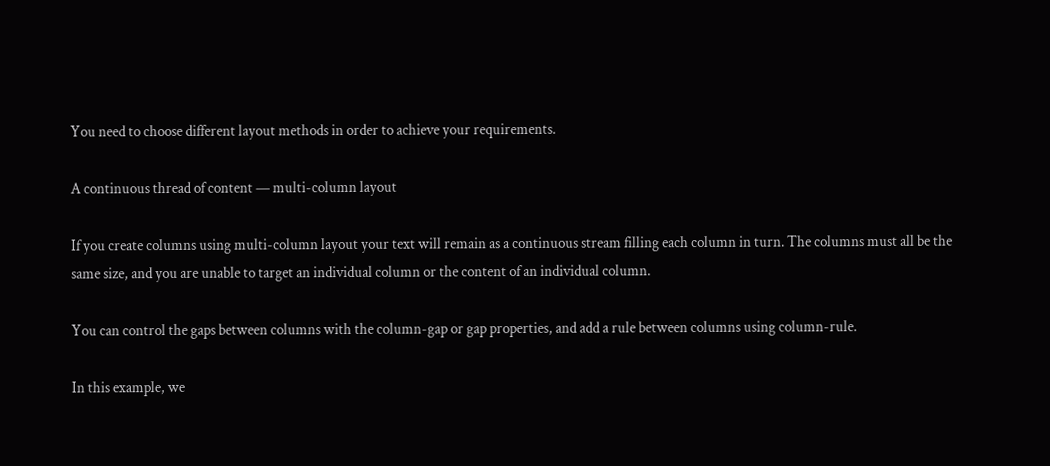You need to choose different layout methods in order to achieve your requirements.

A continuous thread of content — multi-column layout

If you create columns using multi-column layout your text will remain as a continuous stream filling each column in turn. The columns must all be the same size, and you are unable to target an individual column or the content of an individual column.

You can control the gaps between columns with the column-gap or gap properties, and add a rule between columns using column-rule.

In this example, we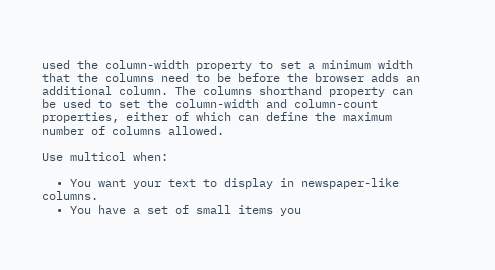used the column-width property to set a minimum width that the columns need to be before the browser adds an additional column. The columns shorthand property can be used to set the column-width and column-count properties, either of which can define the maximum number of columns allowed.

Use multicol when:

  • You want your text to display in newspaper-like columns.
  • You have a set of small items you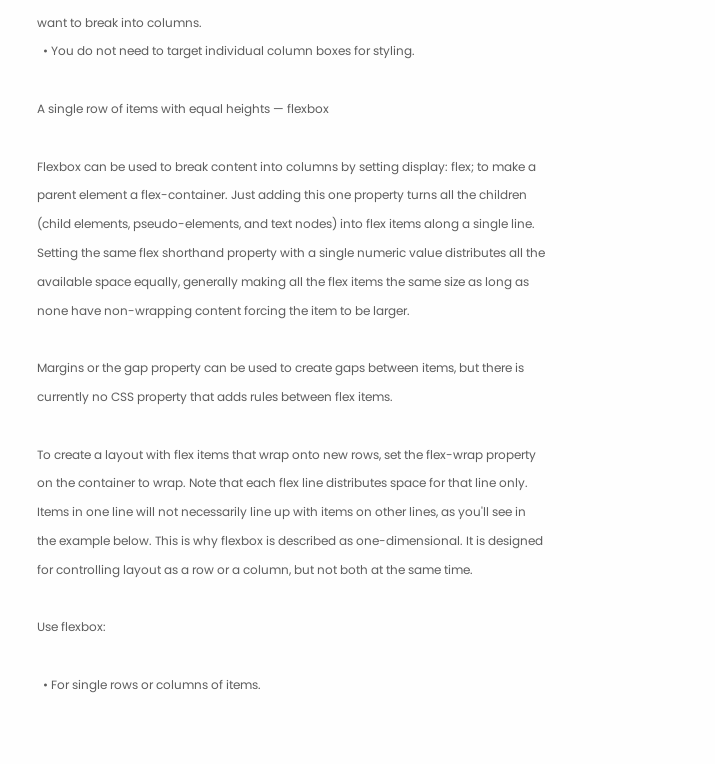want to break into columns.
  • You do not need to target individual column boxes for styling.

A single row of items with equal heights — flexbox

Flexbox can be used to break content into columns by setting display: flex; to make a parent element a flex-container. Just adding this one property turns all the children (child elements, pseudo-elements, and text nodes) into flex items along a single line. Setting the same flex shorthand property with a single numeric value distributes all the available space equally, generally making all the flex items the same size as long as none have non-wrapping content forcing the item to be larger.

Margins or the gap property can be used to create gaps between items, but there is currently no CSS property that adds rules between flex items.

To create a layout with flex items that wrap onto new rows, set the flex-wrap property on the container to wrap. Note that each flex line distributes space for that line only. Items in one line will not necessarily line up with items on other lines, as you'll see in the example below. This is why flexbox is described as one-dimensional. It is designed for controlling layout as a row or a column, but not both at the same time.

Use flexbox:

  • For single rows or columns of items.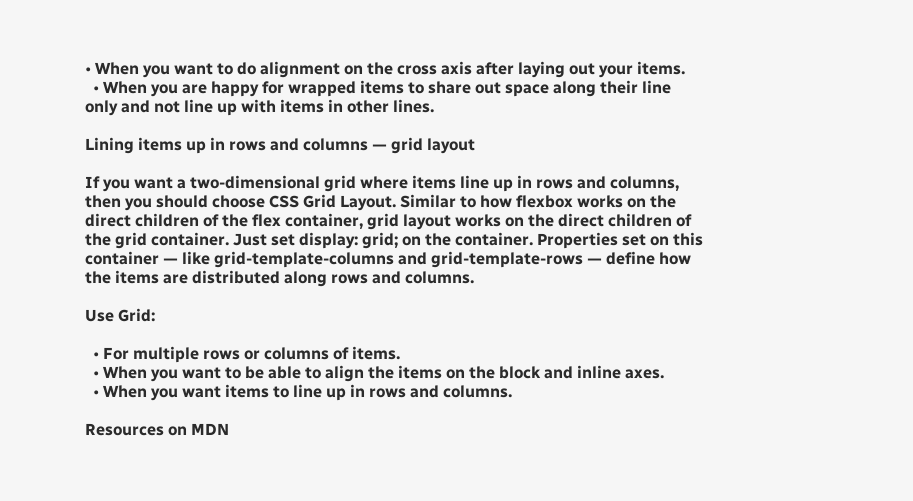• When you want to do alignment on the cross axis after laying out your items.
  • When you are happy for wrapped items to share out space along their line only and not line up with items in other lines.

Lining items up in rows and columns — grid layout

If you want a two-dimensional grid where items line up in rows and columns, then you should choose CSS Grid Layout. Similar to how flexbox works on the direct children of the flex container, grid layout works on the direct children of the grid container. Just set display: grid; on the container. Properties set on this container — like grid-template-columns and grid-template-rows — define how the items are distributed along rows and columns.

Use Grid:

  • For multiple rows or columns of items.
  • When you want to be able to align the items on the block and inline axes.
  • When you want items to line up in rows and columns.

Resources on MDN